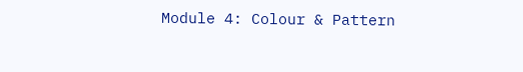Module 4: Colour & Pattern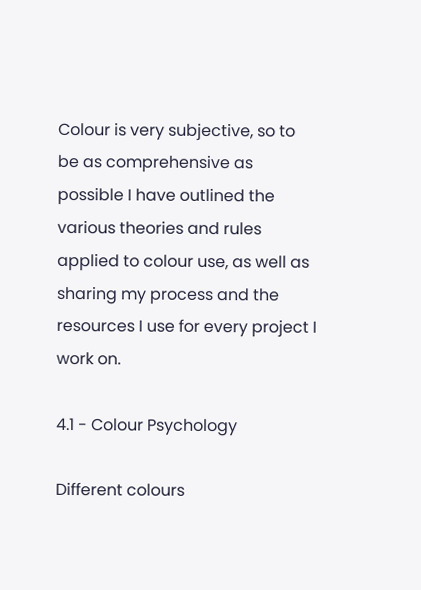Colour is very subjective, so to be as comprehensive as possible I have outlined the various theories and rules applied to colour use, as well as sharing my process and the resources I use for every project I work on.

4.1 - Colour Psychology

Different colours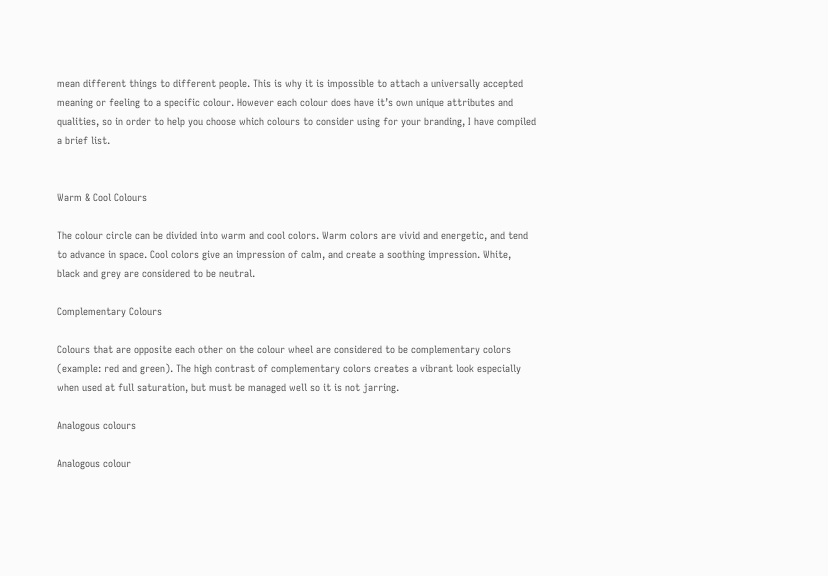mean different things to different people. This is why it is impossible to attach a universally accepted meaning or feeling to a specific colour. However each colour does have it’s own unique attributes and qualities, so in order to help you choose which colours to consider using for your branding, I have compiled a brief list.


Warm & Cool Colours

The colour circle can be divided into warm and cool colors. Warm colors are vivid and energetic, and tend to advance in space. Cool colors give an impression of calm, and create a soothing impression. White, black and grey are considered to be neutral.

Complementary Colours

Colours that are opposite each other on the colour wheel are considered to be complementary colors (example: red and green). The high contrast of complementary colors creates a vibrant look especially when used at full saturation, but must be managed well so it is not jarring.

Analogous colours

Analogous colour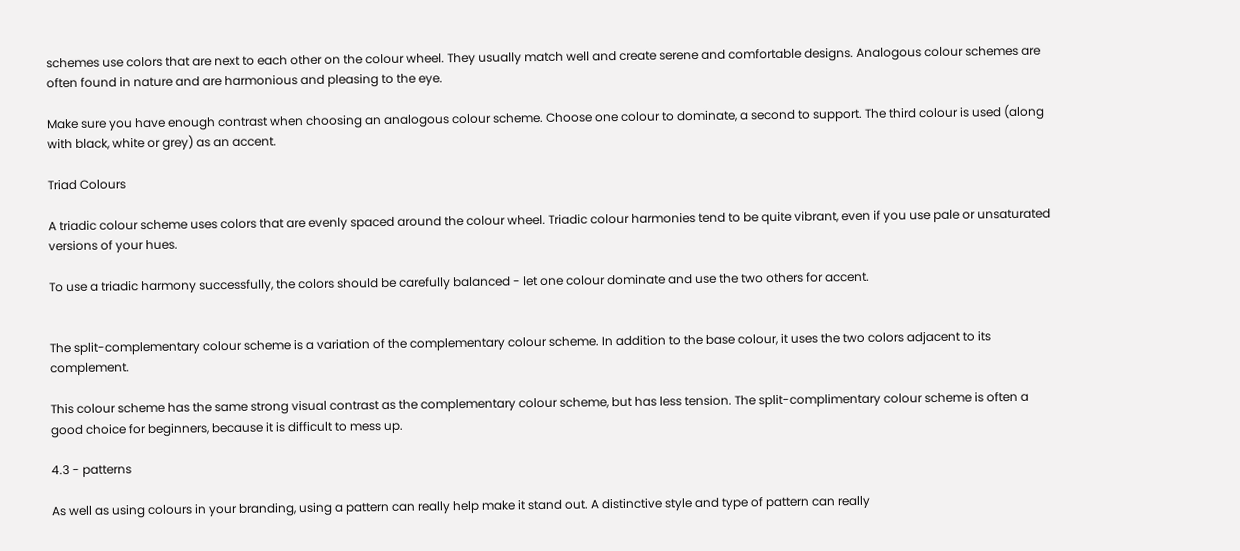schemes use colors that are next to each other on the colour wheel. They usually match well and create serene and comfortable designs. Analogous colour schemes are often found in nature and are harmonious and pleasing to the eye.

Make sure you have enough contrast when choosing an analogous colour scheme. Choose one colour to dominate, a second to support. The third colour is used (along with black, white or grey) as an accent.

Triad Colours

A triadic colour scheme uses colors that are evenly spaced around the colour wheel. Triadic colour harmonies tend to be quite vibrant, even if you use pale or unsaturated versions of your hues.

To use a triadic harmony successfully, the colors should be carefully balanced - let one colour dominate and use the two others for accent.


The split-complementary colour scheme is a variation of the complementary colour scheme. In addition to the base colour, it uses the two colors adjacent to its complement.

This colour scheme has the same strong visual contrast as the complementary colour scheme, but has less tension. The split-complimentary colour scheme is often a good choice for beginners, because it is difficult to mess up.

4.3 - patterns

As well as using colours in your branding, using a pattern can really help make it stand out. A distinctive style and type of pattern can really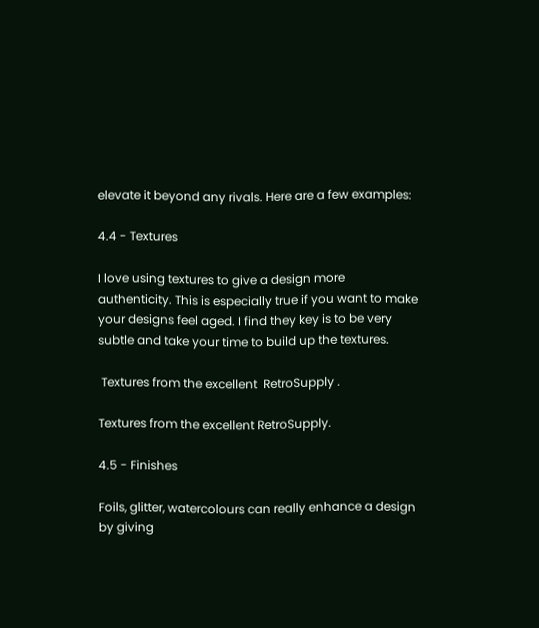elevate it beyond any rivals. Here are a few examples:

4.4 - Textures

I love using textures to give a design more authenticity. This is especially true if you want to make your designs feel aged. I find they key is to be very subtle and take your time to build up the textures.

 Textures from the excellent  RetroSupply .

Textures from the excellent RetroSupply.

4.5 - Finishes

Foils, glitter, watercolours can really enhance a design by giving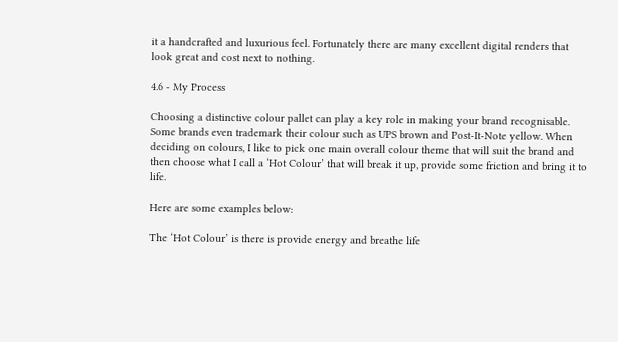it a handcrafted and luxurious feel. Fortunately there are many excellent digital renders that look great and cost next to nothing.

4.6 - My Process

Choosing a distinctive colour pallet can play a key role in making your brand recognisable. Some brands even trademark their colour such as UPS brown and Post-It-Note yellow. When deciding on colours, I like to pick one main overall colour theme that will suit the brand and then choose what I call a ‘Hot Colour’ that will break it up, provide some friction and bring it to life.

Here are some examples below:

The ‘Hot Colour’ is there is provide energy and breathe life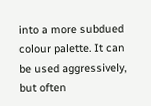into a more subdued colour palette. It can be used aggressively, but often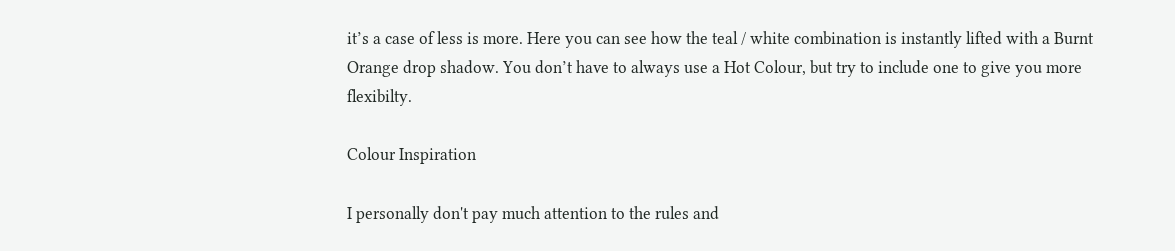it’s a case of less is more. Here you can see how the teal / white combination is instantly lifted with a Burnt Orange drop shadow. You don’t have to always use a Hot Colour, but try to include one to give you more flexibilty.

Colour Inspiration

I personally don't pay much attention to the rules and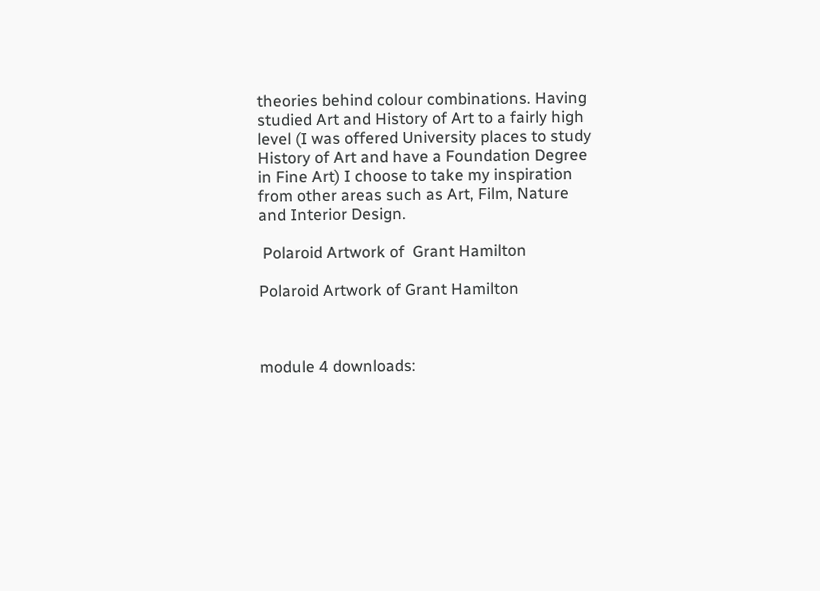theories behind colour combinations. Having studied Art and History of Art to a fairly high level (I was offered University places to study History of Art and have a Foundation Degree in Fine Art) I choose to take my inspiration from other areas such as Art, Film, Nature and Interior Design.

 Polaroid Artwork of  Grant Hamilton

Polaroid Artwork of Grant Hamilton



module 4 downloads: